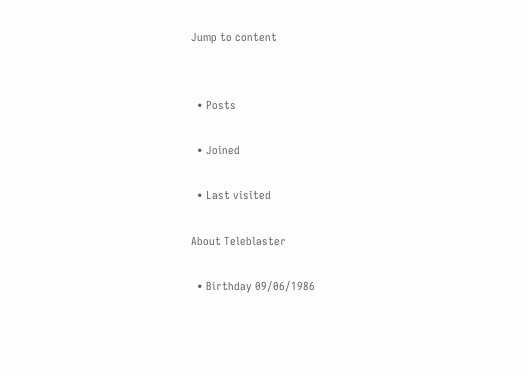Jump to content


  • Posts

  • Joined

  • Last visited

About Teleblaster

  • Birthday 09/06/1986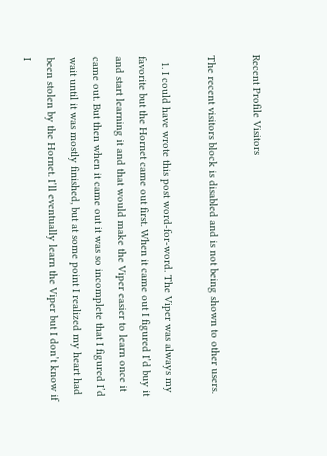Recent Profile Visitors

The recent visitors block is disabled and is not being shown to other users.

  1. I could have wrote this post word-for-word. The Viper was always my favorite but the Hornet came out first. When it came out I figured I’d buy it and start learning it and that would make the Viper easier to learn once it came out. But then when it came out it was so incomplete that I figured I’d wait until it was mostly finished, but at some point I realized my heart had been stolen by the Hornet. I’ll eventually learn the Viper but I don’t know if I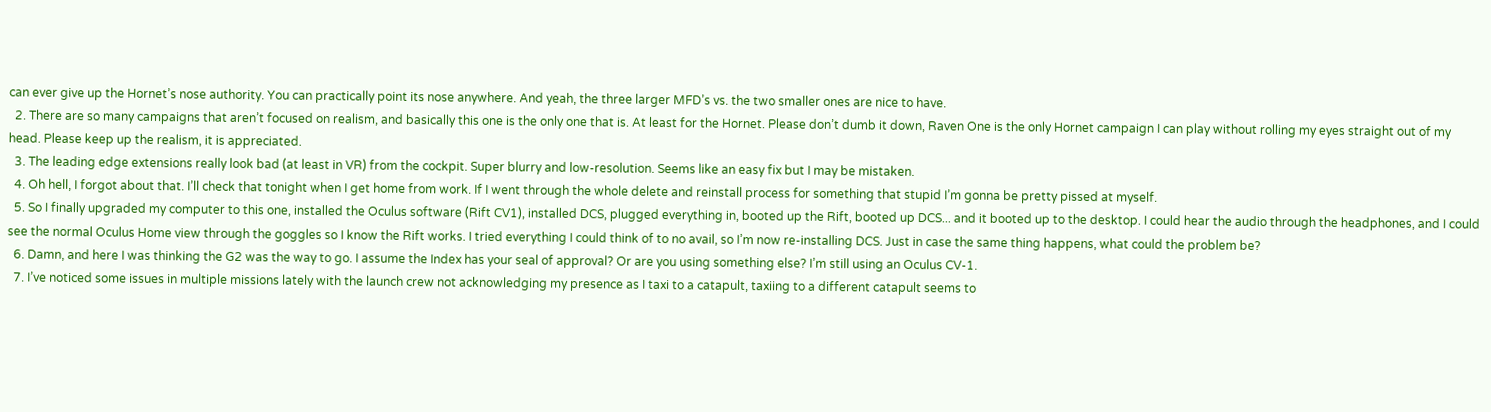can ever give up the Hornet’s nose authority. You can practically point its nose anywhere. And yeah, the three larger MFD’s vs. the two smaller ones are nice to have.
  2. There are so many campaigns that aren’t focused on realism, and basically this one is the only one that is. At least for the Hornet. Please don’t dumb it down, Raven One is the only Hornet campaign I can play without rolling my eyes straight out of my head. Please keep up the realism, it is appreciated.
  3. The leading edge extensions really look bad (at least in VR) from the cockpit. Super blurry and low-resolution. Seems like an easy fix but I may be mistaken.
  4. Oh hell, I forgot about that. I’ll check that tonight when I get home from work. If I went through the whole delete and reinstall process for something that stupid I’m gonna be pretty pissed at myself.
  5. So I finally upgraded my computer to this one, installed the Oculus software (Rift CV1), installed DCS, plugged everything in, booted up the Rift, booted up DCS... and it booted up to the desktop. I could hear the audio through the headphones, and I could see the normal Oculus Home view through the goggles so I know the Rift works. I tried everything I could think of to no avail, so I’m now re-installing DCS. Just in case the same thing happens, what could the problem be?
  6. Damn, and here I was thinking the G2 was the way to go. I assume the Index has your seal of approval? Or are you using something else? I’m still using an Oculus CV-1.
  7. I’ve noticed some issues in multiple missions lately with the launch crew not acknowledging my presence as I taxi to a catapult, taxiing to a different catapult seems to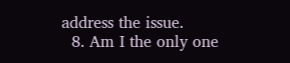address the issue.
  8. Am I the only one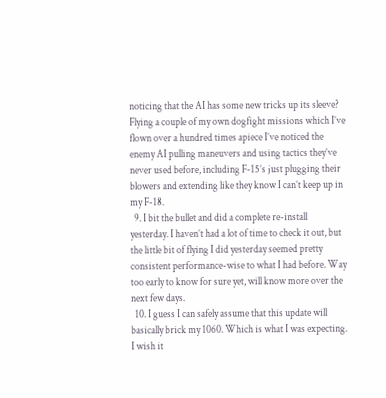noticing that the AI has some new tricks up its sleeve? Flying a couple of my own dogfight missions which I’ve flown over a hundred times apiece I’ve noticed the enemy AI pulling maneuvers and using tactics they’ve never used before, including F-15’s just plugging their blowers and extending like they know I can’t keep up in my F-18.
  9. I bit the bullet and did a complete re-install yesterday. I haven’t had a lot of time to check it out, but the little bit of flying I did yesterday seemed pretty consistent performance-wise to what I had before. Way too early to know for sure yet, will know more over the next few days.
  10. I guess I can safely assume that this update will basically brick my 1060. Which is what I was expecting. I wish it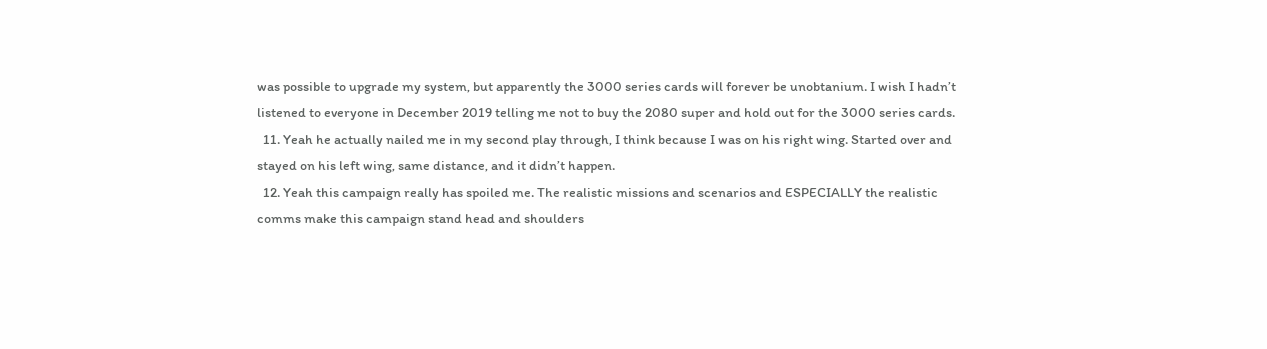was possible to upgrade my system, but apparently the 3000 series cards will forever be unobtanium. I wish I hadn’t listened to everyone in December 2019 telling me not to buy the 2080 super and hold out for the 3000 series cards.
  11. Yeah he actually nailed me in my second play through, I think because I was on his right wing. Started over and stayed on his left wing, same distance, and it didn’t happen.
  12. Yeah this campaign really has spoiled me. The realistic missions and scenarios and ESPECIALLY the realistic comms make this campaign stand head and shoulders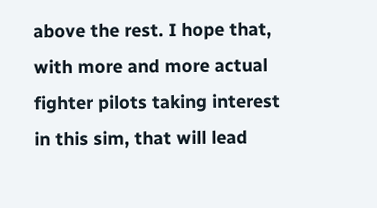above the rest. I hope that, with more and more actual fighter pilots taking interest in this sim, that will lead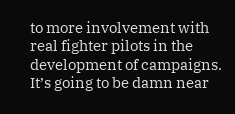to more involvement with real fighter pilots in the development of campaigns. It’s going to be damn near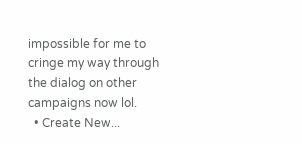impossible for me to cringe my way through the dialog on other campaigns now lol.
  • Create New...